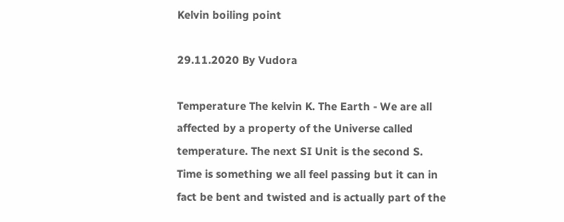Kelvin boiling point

29.11.2020 By Vudora

Temperature The kelvin K. The Earth - We are all affected by a property of the Universe called temperature. The next SI Unit is the second S. Time is something we all feel passing but it can in fact be bent and twisted and is actually part of the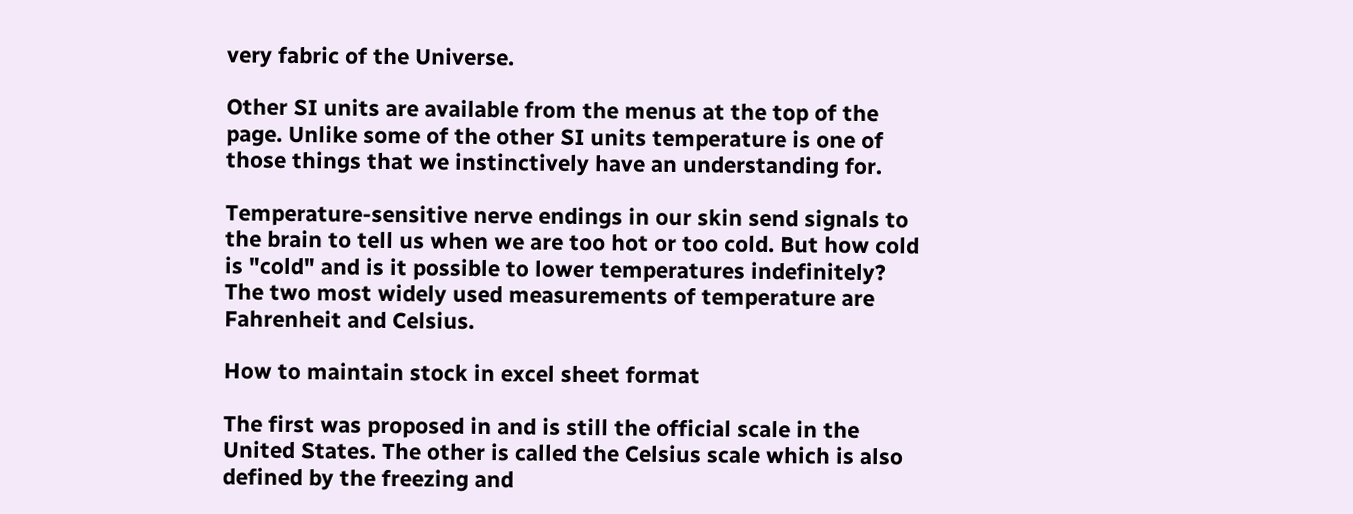very fabric of the Universe.

Other SI units are available from the menus at the top of the page. Unlike some of the other SI units temperature is one of those things that we instinctively have an understanding for.

Temperature-sensitive nerve endings in our skin send signals to the brain to tell us when we are too hot or too cold. But how cold is "cold" and is it possible to lower temperatures indefinitely? The two most widely used measurements of temperature are Fahrenheit and Celsius.

How to maintain stock in excel sheet format

The first was proposed in and is still the official scale in the United States. The other is called the Celsius scale which is also defined by the freezing and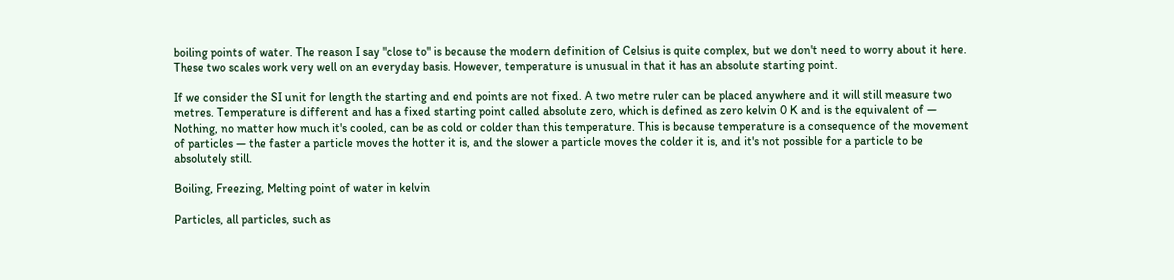boiling points of water. The reason I say "close to" is because the modern definition of Celsius is quite complex, but we don't need to worry about it here. These two scales work very well on an everyday basis. However, temperature is unusual in that it has an absolute starting point.

If we consider the SI unit for length the starting and end points are not fixed. A two metre ruler can be placed anywhere and it will still measure two metres. Temperature is different and has a fixed starting point called absolute zero, which is defined as zero kelvin 0 K and is the equivalent of — Nothing, no matter how much it's cooled, can be as cold or colder than this temperature. This is because temperature is a consequence of the movement of particles — the faster a particle moves the hotter it is, and the slower a particle moves the colder it is, and it's not possible for a particle to be absolutely still.

Boiling, Freezing, Melting point of water in kelvin

Particles, all particles, such as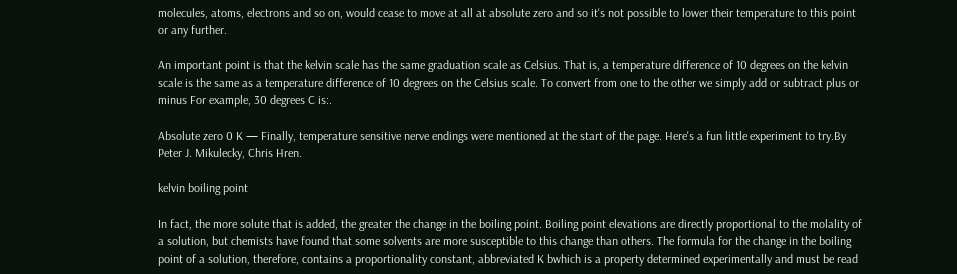molecules, atoms, electrons and so on, would cease to move at all at absolute zero and so it's not possible to lower their temperature to this point or any further.

An important point is that the kelvin scale has the same graduation scale as Celsius. That is, a temperature difference of 10 degrees on the kelvin scale is the same as a temperature difference of 10 degrees on the Celsius scale. To convert from one to the other we simply add or subtract plus or minus For example, 30 degrees C is:.

Absolute zero 0 K — Finally, temperature sensitive nerve endings were mentioned at the start of the page. Here's a fun little experiment to try.By Peter J. Mikulecky, Chris Hren.

kelvin boiling point

In fact, the more solute that is added, the greater the change in the boiling point. Boiling point elevations are directly proportional to the molality of a solution, but chemists have found that some solvents are more susceptible to this change than others. The formula for the change in the boiling point of a solution, therefore, contains a proportionality constant, abbreviated K bwhich is a property determined experimentally and must be read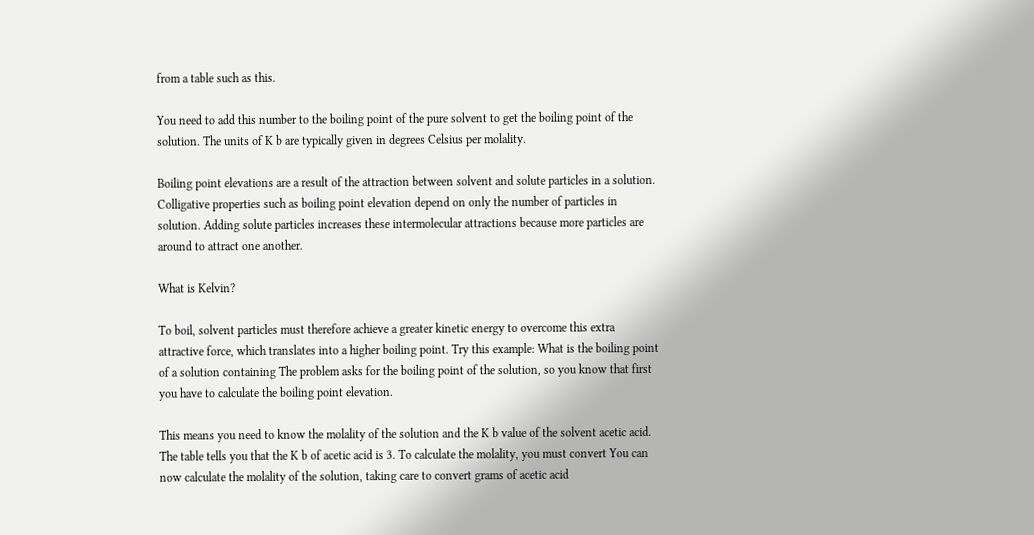from a table such as this.

You need to add this number to the boiling point of the pure solvent to get the boiling point of the solution. The units of K b are typically given in degrees Celsius per molality.

Boiling point elevations are a result of the attraction between solvent and solute particles in a solution. Colligative properties such as boiling point elevation depend on only the number of particles in solution. Adding solute particles increases these intermolecular attractions because more particles are around to attract one another.

What is Kelvin?

To boil, solvent particles must therefore achieve a greater kinetic energy to overcome this extra attractive force, which translates into a higher boiling point. Try this example: What is the boiling point of a solution containing The problem asks for the boiling point of the solution, so you know that first you have to calculate the boiling point elevation.

This means you need to know the molality of the solution and the K b value of the solvent acetic acid. The table tells you that the K b of acetic acid is 3. To calculate the molality, you must convert You can now calculate the molality of the solution, taking care to convert grams of acetic acid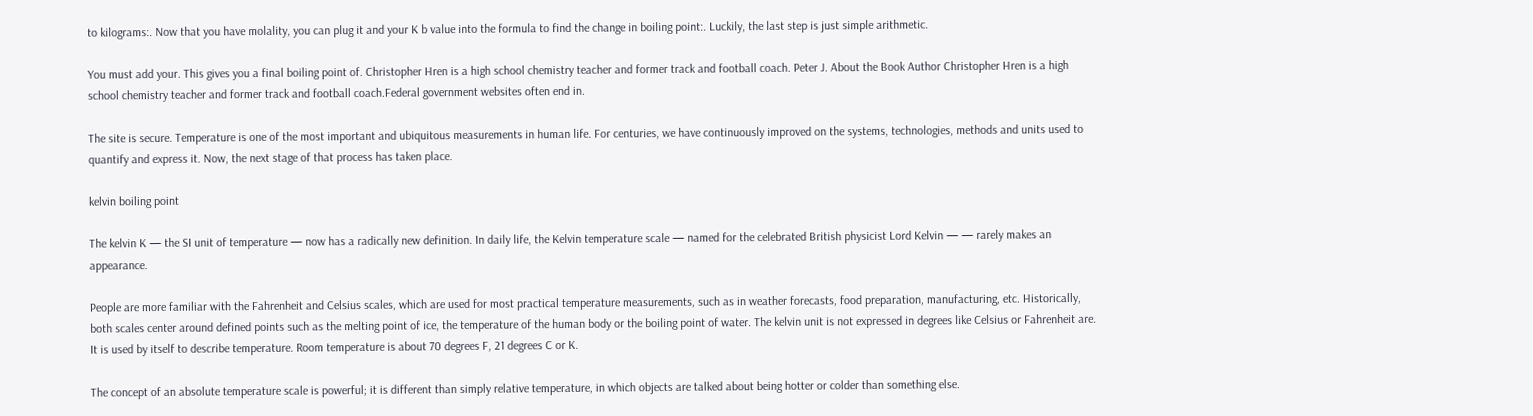to kilograms:. Now that you have molality, you can plug it and your K b value into the formula to find the change in boiling point:. Luckily, the last step is just simple arithmetic.

You must add your. This gives you a final boiling point of. Christopher Hren is a high school chemistry teacher and former track and football coach. Peter J. About the Book Author Christopher Hren is a high school chemistry teacher and former track and football coach.Federal government websites often end in.

The site is secure. Temperature is one of the most important and ubiquitous measurements in human life. For centuries, we have continuously improved on the systems, technologies, methods and units used to quantify and express it. Now, the next stage of that process has taken place.

kelvin boiling point

The kelvin K — the SI unit of temperature — now has a radically new definition. In daily life, the Kelvin temperature scale — named for the celebrated British physicist Lord Kelvin — — rarely makes an appearance.

People are more familiar with the Fahrenheit and Celsius scales, which are used for most practical temperature measurements, such as in weather forecasts, food preparation, manufacturing, etc. Historically, both scales center around defined points such as the melting point of ice, the temperature of the human body or the boiling point of water. The kelvin unit is not expressed in degrees like Celsius or Fahrenheit are. It is used by itself to describe temperature. Room temperature is about 70 degrees F, 21 degrees C or K.

The concept of an absolute temperature scale is powerful; it is different than simply relative temperature, in which objects are talked about being hotter or colder than something else.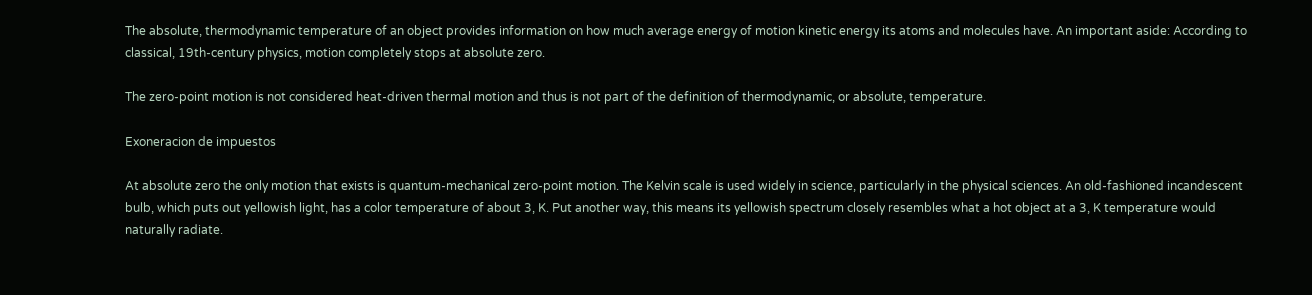The absolute, thermodynamic temperature of an object provides information on how much average energy of motion kinetic energy its atoms and molecules have. An important aside: According to classical, 19th-century physics, motion completely stops at absolute zero.

The zero-point motion is not considered heat-driven thermal motion and thus is not part of the definition of thermodynamic, or absolute, temperature.

Exoneracion de impuestos

At absolute zero the only motion that exists is quantum-mechanical zero-point motion. The Kelvin scale is used widely in science, particularly in the physical sciences. An old-fashioned incandescent bulb, which puts out yellowish light, has a color temperature of about 3, K. Put another way, this means its yellowish spectrum closely resembles what a hot object at a 3, K temperature would naturally radiate.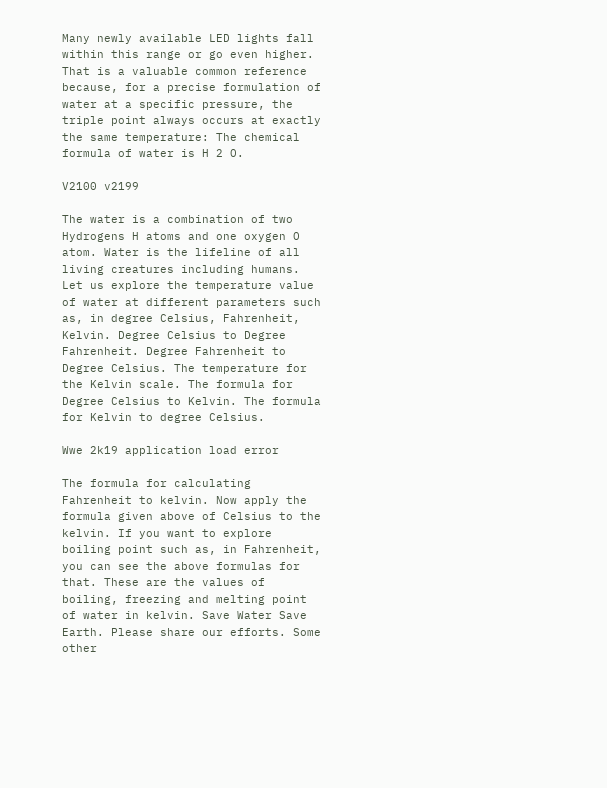Many newly available LED lights fall within this range or go even higher. That is a valuable common reference because, for a precise formulation of water at a specific pressure, the triple point always occurs at exactly the same temperature: The chemical formula of water is H 2 O.

V2100 v2199

The water is a combination of two Hydrogens H atoms and one oxygen O atom. Water is the lifeline of all living creatures including humans. Let us explore the temperature value of water at different parameters such as, in degree Celsius, Fahrenheit, Kelvin. Degree Celsius to Degree Fahrenheit. Degree Fahrenheit to Degree Celsius. The temperature for the Kelvin scale. The formula for Degree Celsius to Kelvin. The formula for Kelvin to degree Celsius.

Wwe 2k19 application load error

The formula for calculating Fahrenheit to kelvin. Now apply the formula given above of Celsius to the kelvin. If you want to explore boiling point such as, in Fahrenheit, you can see the above formulas for that. These are the values of boiling, freezing and melting point of water in kelvin. Save Water Save Earth. Please share our efforts. Some other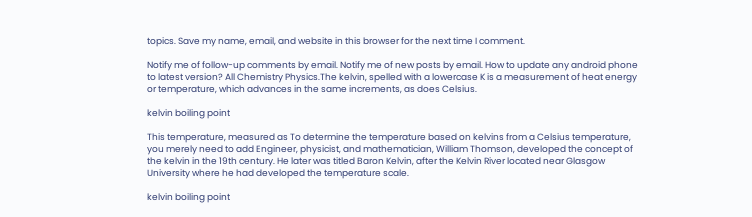topics. Save my name, email, and website in this browser for the next time I comment.

Notify me of follow-up comments by email. Notify me of new posts by email. How to update any android phone to latest version? All Chemistry Physics.The kelvin, spelled with a lowercase K is a measurement of heat energy or temperature, which advances in the same increments, as does Celsius.

kelvin boiling point

This temperature, measured as To determine the temperature based on kelvins from a Celsius temperature, you merely need to add Engineer, physicist, and mathematician, William Thomson, developed the concept of the kelvin in the 19th century. He later was titled Baron Kelvin, after the Kelvin River located near Glasgow University where he had developed the temperature scale.

kelvin boiling point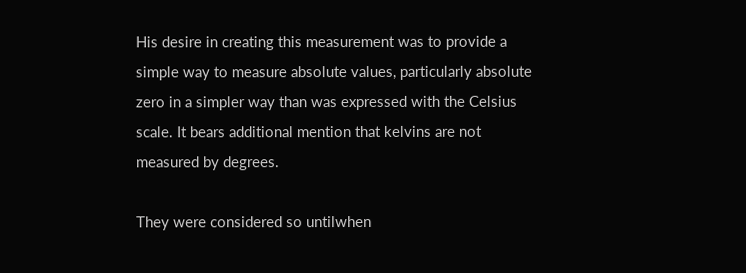His desire in creating this measurement was to provide a simple way to measure absolute values, particularly absolute zero in a simpler way than was expressed with the Celsius scale. It bears additional mention that kelvins are not measured by degrees.

They were considered so untilwhen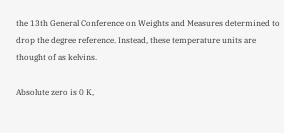the 13th General Conference on Weights and Measures determined to drop the degree reference. Instead, these temperature units are thought of as kelvins.

Absolute zero is 0 K,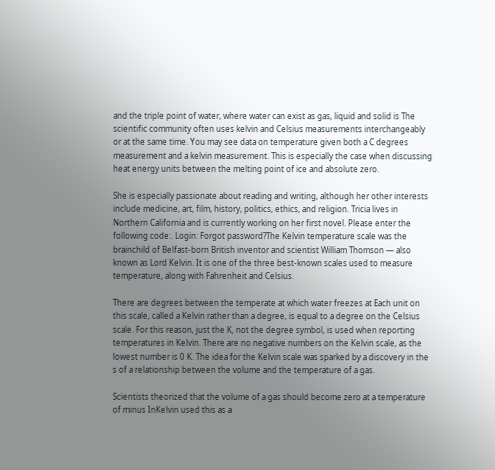and the triple point of water, where water can exist as gas, liquid and solid is The scientific community often uses kelvin and Celsius measurements interchangeably or at the same time. You may see data on temperature given both a C degrees measurement and a kelvin measurement. This is especially the case when discussing heat energy units between the melting point of ice and absolute zero.

She is especially passionate about reading and writing, although her other interests include medicine, art, film, history, politics, ethics, and religion. Tricia lives in Northern California and is currently working on her first novel. Please enter the following code:. Login: Forgot password?The Kelvin temperature scale was the brainchild of Belfast-born British inventor and scientist William Thomson — also known as Lord Kelvin. It is one of the three best-known scales used to measure temperature, along with Fahrenheit and Celsius.

There are degrees between the temperate at which water freezes at Each unit on this scale, called a Kelvin rather than a degree, is equal to a degree on the Celsius scale. For this reason, just the K, not the degree symbol, is used when reporting temperatures in Kelvin. There are no negative numbers on the Kelvin scale, as the lowest number is 0 K. The idea for the Kelvin scale was sparked by a discovery in the s of a relationship between the volume and the temperature of a gas.

Scientists theorized that the volume of a gas should become zero at a temperature of minus InKelvin used this as a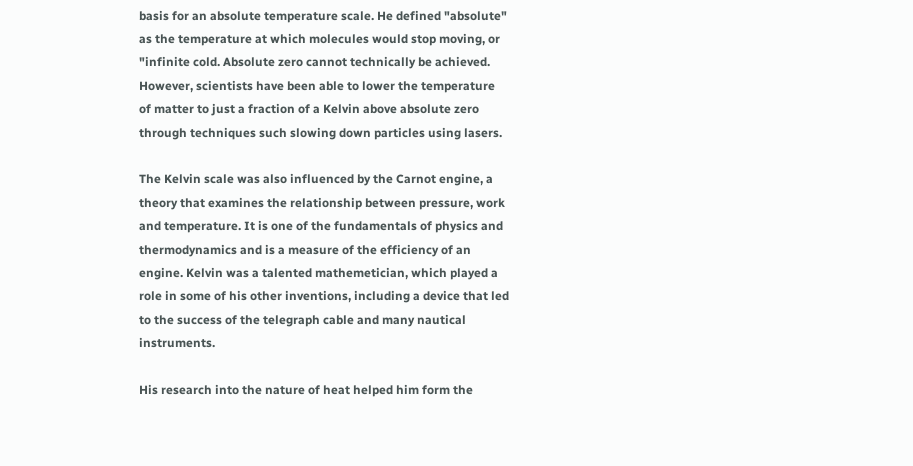basis for an absolute temperature scale. He defined "absolute" as the temperature at which molecules would stop moving, or "infinite cold. Absolute zero cannot technically be achieved. However, scientists have been able to lower the temperature of matter to just a fraction of a Kelvin above absolute zero through techniques such slowing down particles using lasers.

The Kelvin scale was also influenced by the Carnot engine, a theory that examines the relationship between pressure, work and temperature. It is one of the fundamentals of physics and thermodynamics and is a measure of the efficiency of an engine. Kelvin was a talented mathemetician, which played a role in some of his other inventions, including a device that led to the success of the telegraph cable and many nautical instruments.

His research into the nature of heat helped him form the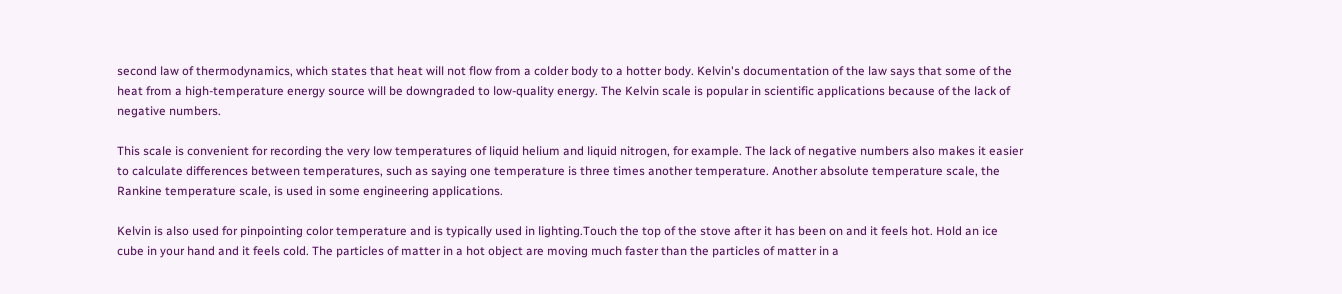second law of thermodynamics, which states that heat will not flow from a colder body to a hotter body. Kelvin's documentation of the law says that some of the heat from a high-temperature energy source will be downgraded to low-quality energy. The Kelvin scale is popular in scientific applications because of the lack of negative numbers.

This scale is convenient for recording the very low temperatures of liquid helium and liquid nitrogen, for example. The lack of negative numbers also makes it easier to calculate differences between temperatures, such as saying one temperature is three times another temperature. Another absolute temperature scale, the Rankine temperature scale, is used in some engineering applications.

Kelvin is also used for pinpointing color temperature and is typically used in lighting.Touch the top of the stove after it has been on and it feels hot. Hold an ice cube in your hand and it feels cold. The particles of matter in a hot object are moving much faster than the particles of matter in a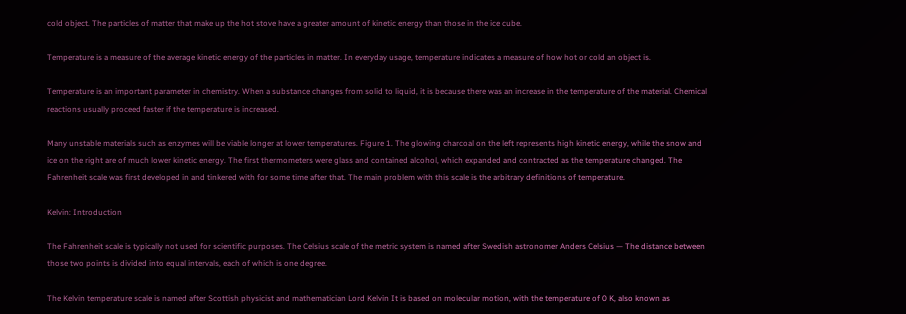cold object. The particles of matter that make up the hot stove have a greater amount of kinetic energy than those in the ice cube.

Temperature is a measure of the average kinetic energy of the particles in matter. In everyday usage, temperature indicates a measure of how hot or cold an object is.

Temperature is an important parameter in chemistry. When a substance changes from solid to liquid, it is because there was an increase in the temperature of the material. Chemical reactions usually proceed faster if the temperature is increased.

Many unstable materials such as enzymes will be viable longer at lower temperatures. Figure 1. The glowing charcoal on the left represents high kinetic energy, while the snow and ice on the right are of much lower kinetic energy. The first thermometers were glass and contained alcohol, which expanded and contracted as the temperature changed. The Fahrenheit scale was first developed in and tinkered with for some time after that. The main problem with this scale is the arbitrary definitions of temperature.

Kelvin: Introduction

The Fahrenheit scale is typically not used for scientific purposes. The Celsius scale of the metric system is named after Swedish astronomer Anders Celsius — The distance between those two points is divided into equal intervals, each of which is one degree.

The Kelvin temperature scale is named after Scottish physicist and mathematician Lord Kelvin It is based on molecular motion, with the temperature of 0 K, also known as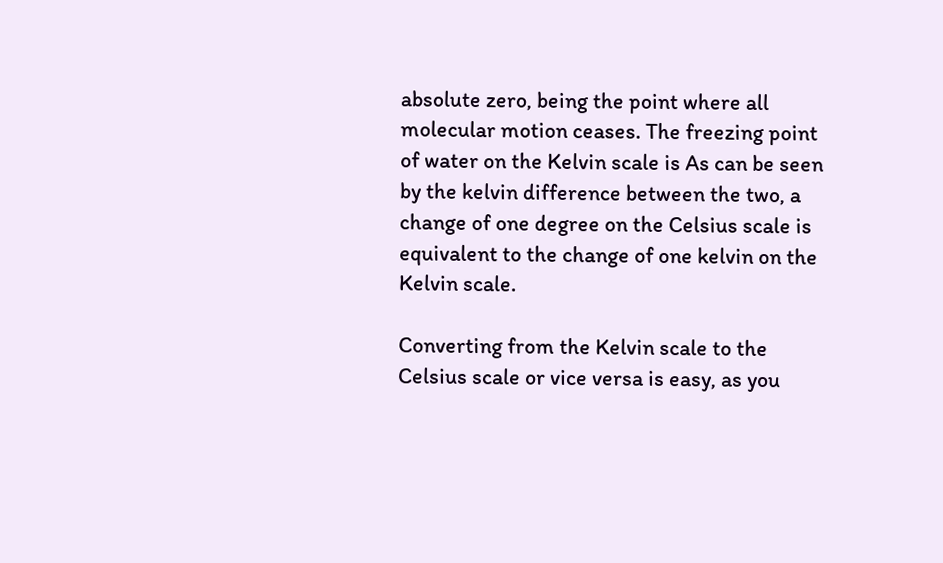absolute zero, being the point where all molecular motion ceases. The freezing point of water on the Kelvin scale is As can be seen by the kelvin difference between the two, a change of one degree on the Celsius scale is equivalent to the change of one kelvin on the Kelvin scale.

Converting from the Kelvin scale to the Celsius scale or vice versa is easy, as you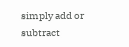simply add or subtract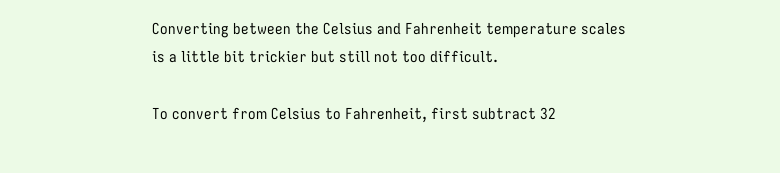Converting between the Celsius and Fahrenheit temperature scales is a little bit trickier but still not too difficult.

To convert from Celsius to Fahrenheit, first subtract 32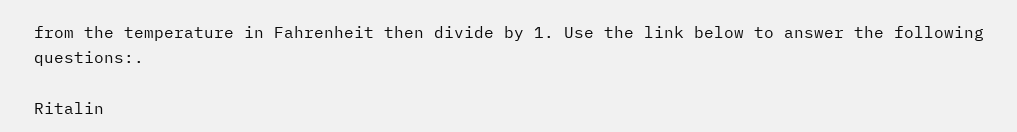from the temperature in Fahrenheit then divide by 1. Use the link below to answer the following questions:.

Ritalin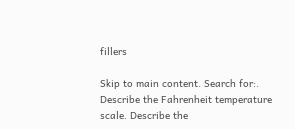fillers

Skip to main content. Search for:. Describe the Fahrenheit temperature scale. Describe the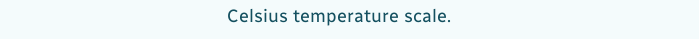Celsius temperature scale.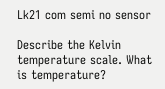Lk21 com semi no sensor

Describe the Kelvin temperature scale. What is temperature?